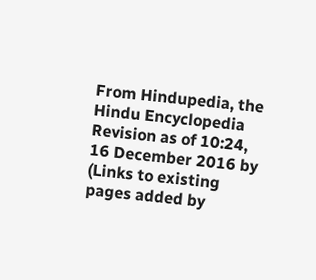From Hindupedia, the Hindu Encyclopedia
Revision as of 10:24, 16 December 2016 by (Links to existing pages added by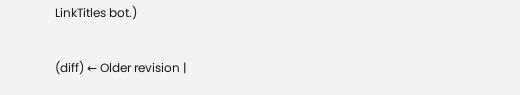LinkTitles bot.)

(diff) ← Older revision |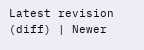Latest revision (diff) | Newer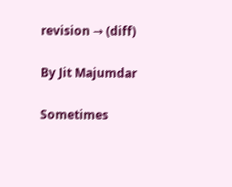revision → (diff)

By Jit Majumdar

Sometimes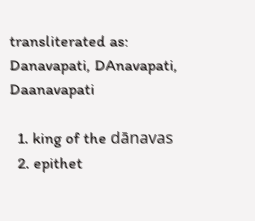transliterated as: Danavapati, DAnavapati, Daanavapati

  1. king of the dānavas
  2. epithet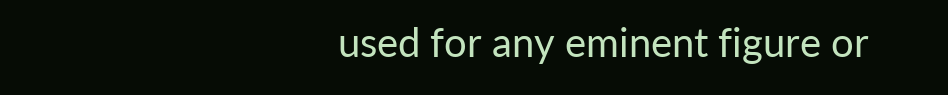used for any eminent figure or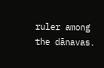ruler among the dānavas.